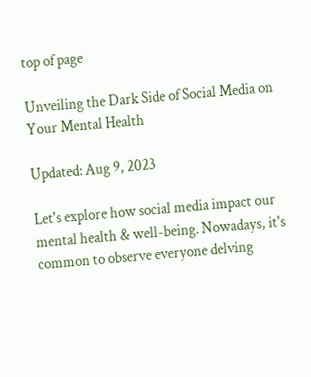top of page

Unveiling the Dark Side of Social Media on Your Mental Health

Updated: Aug 9, 2023

Let's explore how social media impact our mental health & well-being. Nowadays, it's common to observe everyone delving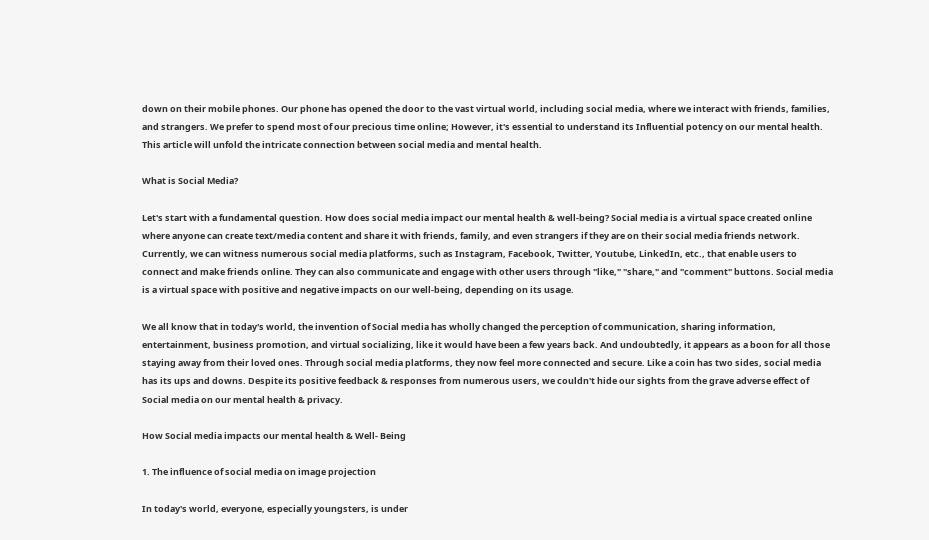down on their mobile phones. Our phone has opened the door to the vast virtual world, including social media, where we interact with friends, families, and strangers. We prefer to spend most of our precious time online; However, it's essential to understand its Influential potency on our mental health. This article will unfold the intricate connection between social media and mental health.

What is Social Media?

Let's start with a fundamental question. How does social media impact our mental health & well-being? Social media is a virtual space created online where anyone can create text/media content and share it with friends, family, and even strangers if they are on their social media friends network. Currently, we can witness numerous social media platforms, such as Instagram, Facebook, Twitter, Youtube, LinkedIn, etc., that enable users to connect and make friends online. They can also communicate and engage with other users through "like," "share," and "comment" buttons. Social media is a virtual space with positive and negative impacts on our well-being, depending on its usage.

We all know that in today's world, the invention of Social media has wholly changed the perception of communication, sharing information, entertainment, business promotion, and virtual socializing, like it would have been a few years back. And undoubtedly, it appears as a boon for all those staying away from their loved ones. Through social media platforms, they now feel more connected and secure. Like a coin has two sides, social media has its ups and downs. Despite its positive feedback & responses from numerous users, we couldn't hide our sights from the grave adverse effect of Social media on our mental health & privacy.

How Social media impacts our mental health & Well- Being

1. The influence of social media on image projection

In today's world, everyone, especially youngsters, is under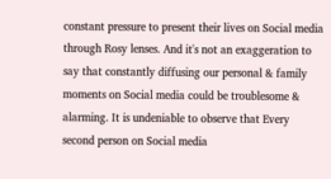constant pressure to present their lives on Social media through Rosy lenses. And it's not an exaggeration to say that constantly diffusing our personal & family moments on Social media could be troublesome & alarming. It is undeniable to observe that Every second person on Social media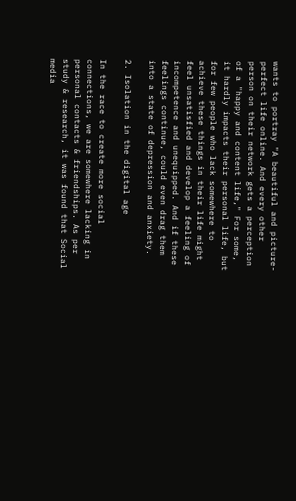wants to portray "A beautiful and picture-perfect life online. And every other person on their network gets a perception of a "happy and content life," For some, it hardly impacts their personal life, but for few people who lack somewhere to achieve these things in their life might feel unsatisfied and develop a feeling of incompetence and unequipped. And if these feelings continue, could even drag them into a state of depression and anxiety.

2. Isolation in the digital age

In the race to create more social connections, we are somewhere lacking in personal contacts & friendships. As per study & research, it was found that Social media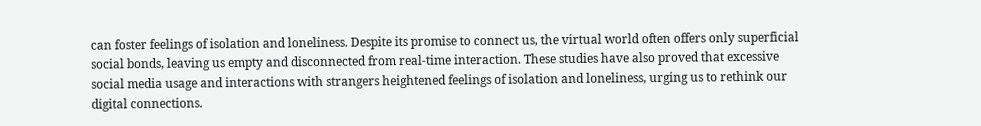can foster feelings of isolation and loneliness. Despite its promise to connect us, the virtual world often offers only superficial social bonds, leaving us empty and disconnected from real-time interaction. These studies have also proved that excessive social media usage and interactions with strangers heightened feelings of isolation and loneliness, urging us to rethink our digital connections.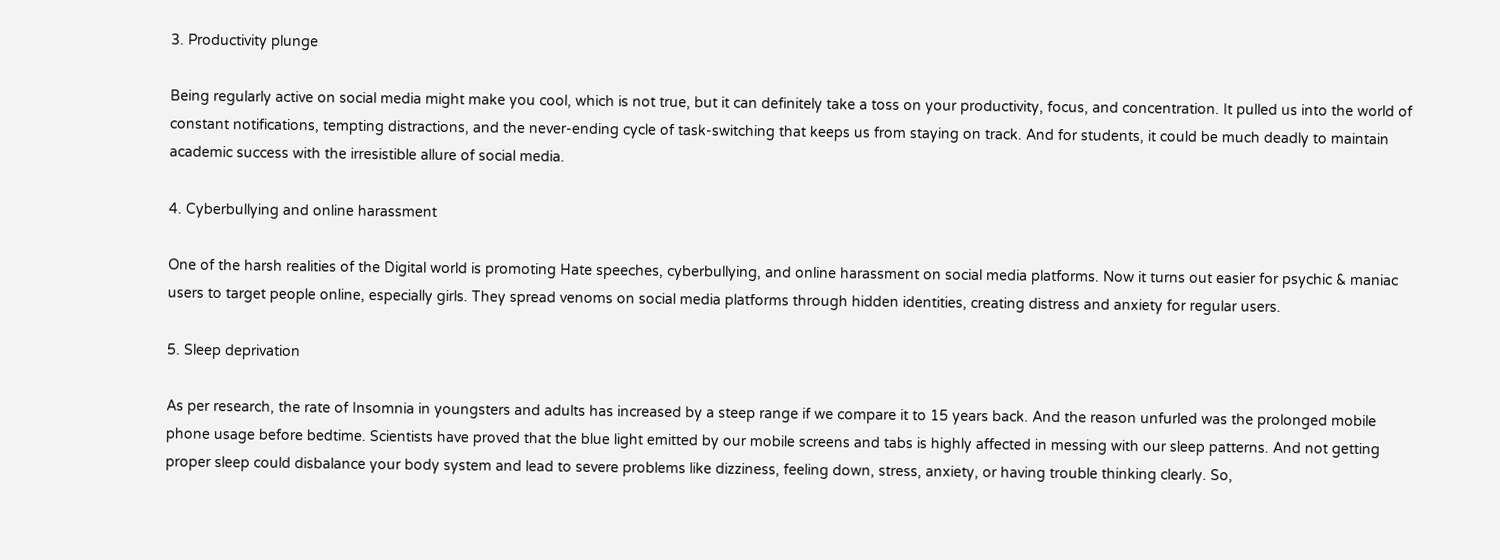3. Productivity plunge

Being regularly active on social media might make you cool, which is not true, but it can definitely take a toss on your productivity, focus, and concentration. It pulled us into the world of constant notifications, tempting distractions, and the never-ending cycle of task-switching that keeps us from staying on track. And for students, it could be much deadly to maintain academic success with the irresistible allure of social media.

4. Cyberbullying and online harassment

One of the harsh realities of the Digital world is promoting Hate speeches, cyberbullying, and online harassment on social media platforms. Now it turns out easier for psychic & maniac users to target people online, especially girls. They spread venoms on social media platforms through hidden identities, creating distress and anxiety for regular users.

5. Sleep deprivation

As per research, the rate of Insomnia in youngsters and adults has increased by a steep range if we compare it to 15 years back. And the reason unfurled was the prolonged mobile phone usage before bedtime. Scientists have proved that the blue light emitted by our mobile screens and tabs is highly affected in messing with our sleep patterns. And not getting proper sleep could disbalance your body system and lead to severe problems like dizziness, feeling down, stress, anxiety, or having trouble thinking clearly. So,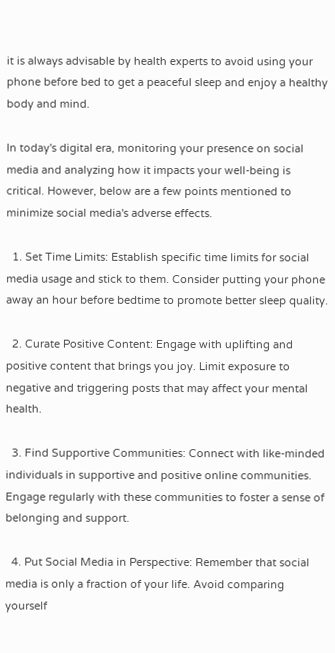it is always advisable by health experts to avoid using your phone before bed to get a peaceful sleep and enjoy a healthy body and mind.

In today's digital era, monitoring your presence on social media and analyzing how it impacts your well-being is critical. However, below are a few points mentioned to minimize social media's adverse effects.

  1. Set Time Limits: Establish specific time limits for social media usage and stick to them. Consider putting your phone away an hour before bedtime to promote better sleep quality.

  2. Curate Positive Content: Engage with uplifting and positive content that brings you joy. Limit exposure to negative and triggering posts that may affect your mental health.

  3. Find Supportive Communities: Connect with like-minded individuals in supportive and positive online communities. Engage regularly with these communities to foster a sense of belonging and support.

  4. Put Social Media in Perspective: Remember that social media is only a fraction of your life. Avoid comparing yourself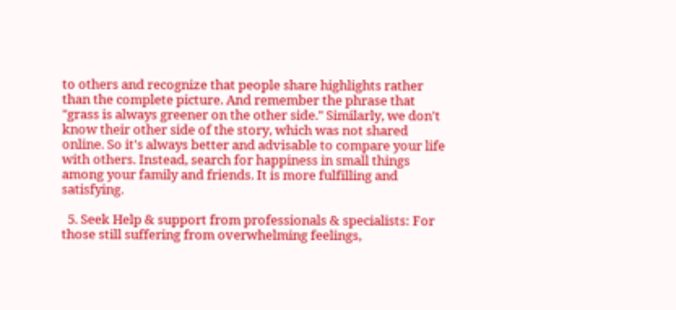to others and recognize that people share highlights rather than the complete picture. And remember the phrase that "grass is always greener on the other side." Similarly, we don't know their other side of the story, which was not shared online. So it's always better and advisable to compare your life with others. Instead, search for happiness in small things among your family and friends. It is more fulfilling and satisfying.

  5. Seek Help & support from professionals & specialists: For those still suffering from overwhelming feelings,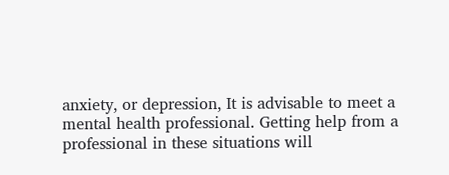anxiety, or depression, It is advisable to meet a mental health professional. Getting help from a professional in these situations will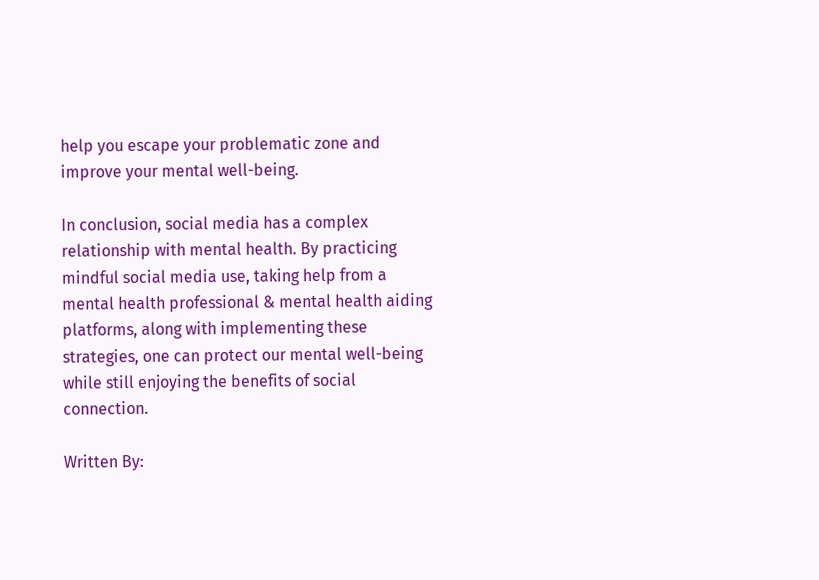help you escape your problematic zone and improve your mental well-being.

In conclusion, social media has a complex relationship with mental health. By practicing mindful social media use, taking help from a mental health professional & mental health aiding platforms, along with implementing these strategies, one can protect our mental well-being while still enjoying the benefits of social connection.

Written By: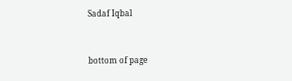Sadaf Iqbal


bottom of page